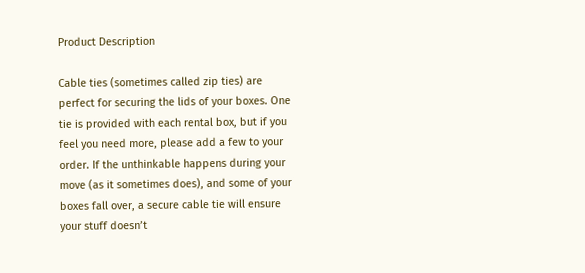Product Description

Cable ties (sometimes called zip ties) are perfect for securing the lids of your boxes. One tie is provided with each rental box, but if you feel you need more, please add a few to your order. If the unthinkable happens during your move (as it sometimes does), and some of your boxes fall over, a secure cable tie will ensure your stuff doesn’t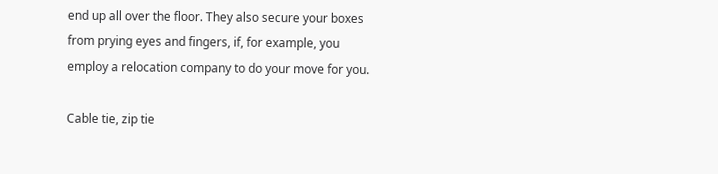end up all over the floor. They also secure your boxes from prying eyes and fingers, if, for example, you employ a relocation company to do your move for you.

Cable tie, zip tie